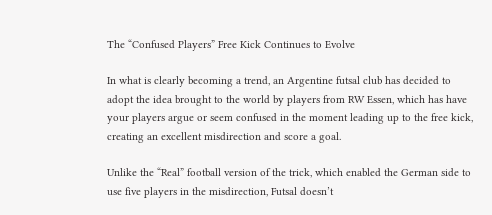The “Confused Players” Free Kick Continues to Evolve

In what is clearly becoming a trend, an Argentine futsal club has decided to adopt the idea brought to the world by players from RW Essen, which has have your players argue or seem confused in the moment leading up to the free kick, creating an excellent misdirection and score a goal.

Unlike the “Real” football version of the trick, which enabled the German side to use five players in the misdirection, Futsal doesn’t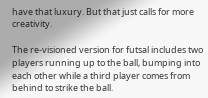have that luxury. But that just calls for more creativity.

The re-visioned version for futsal includes two players running up to the ball, bumping into each other while a third player comes from behind to strike the ball.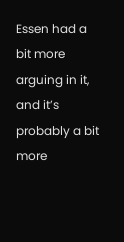Essen had a bit more arguing in it, and it’s probably a bit more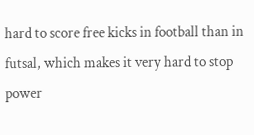hard to score free kicks in football than in futsal, which makes it very hard to stop power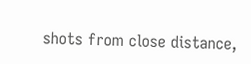shots from close distance,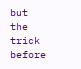but the trick before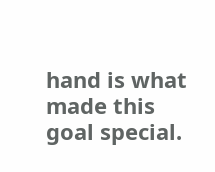hand is what made this goal special.